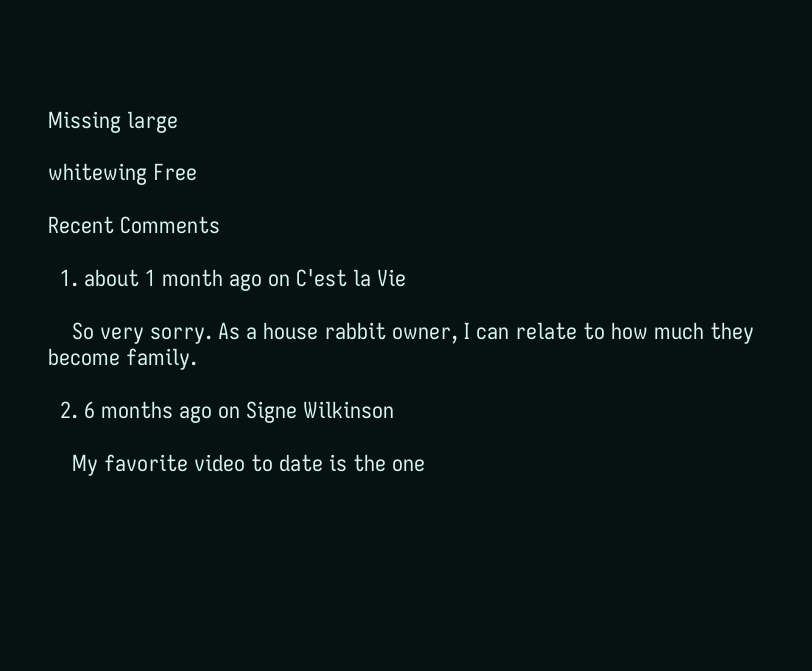Missing large

whitewing Free

Recent Comments

  1. about 1 month ago on C'est la Vie

    So very sorry. As a house rabbit owner, I can relate to how much they become family.

  2. 6 months ago on Signe Wilkinson

    My favorite video to date is the one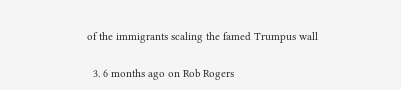of the immigrants scaling the famed Trumpus wall

  3. 6 months ago on Rob Rogers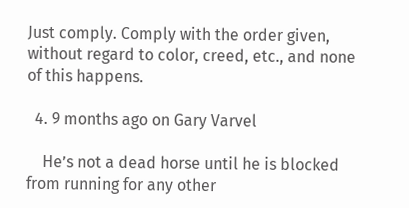Just comply. Comply with the order given, without regard to color, creed, etc., and none of this happens.

  4. 9 months ago on Gary Varvel

    He’s not a dead horse until he is blocked from running for any other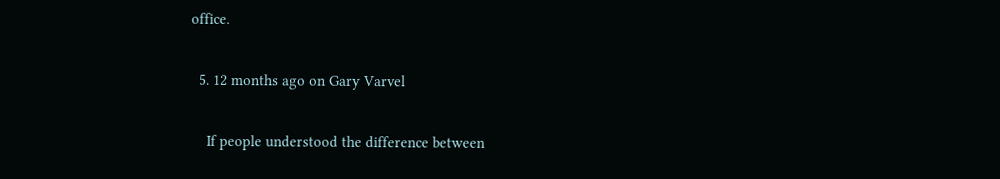office.

  5. 12 months ago on Gary Varvel

    If people understood the difference between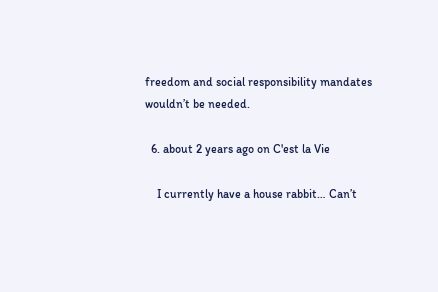freedom and social responsibility mandates wouldn’t be needed.

  6. about 2 years ago on C'est la Vie

    I currently have a house rabbit… Can’t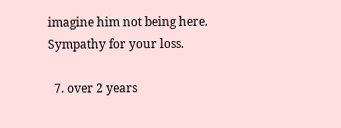imagine him not being here. Sympathy for your loss.

  7. over 2 years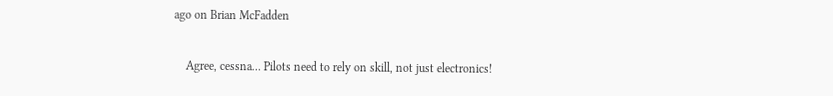ago on Brian McFadden

    Agree, cessna… Pilots need to rely on skill, not just electronics!